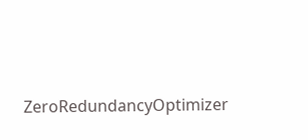ZeroRedundancyOptimizer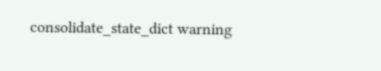consolidate_state_dict warning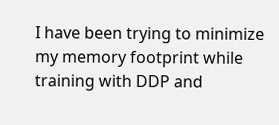I have been trying to minimize my memory footprint while training with DDP and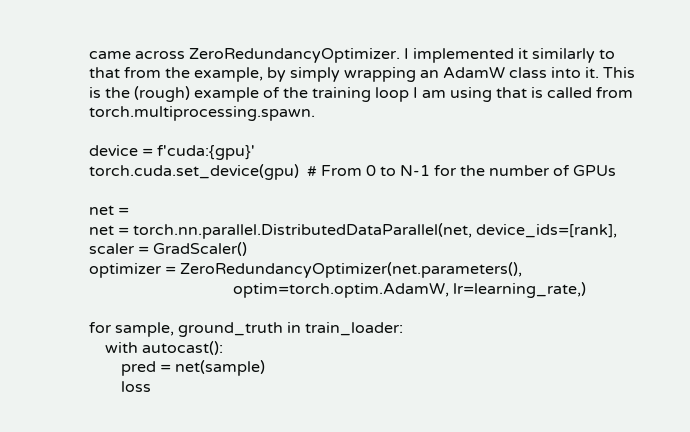came across ZeroRedundancyOptimizer. I implemented it similarly to that from the example, by simply wrapping an AdamW class into it. This is the (rough) example of the training loop I am using that is called from torch.multiprocessing.spawn.

device = f'cuda:{gpu}'
torch.cuda.set_device(gpu)  # From 0 to N-1 for the number of GPUs

net =
net = torch.nn.parallel.DistributedDataParallel(net, device_ids=[rank],
scaler = GradScaler()
optimizer = ZeroRedundancyOptimizer(net.parameters(),
                                    optim=torch.optim.AdamW, lr=learning_rate,)

for sample, ground_truth in train_loader:
    with autocast():
        pred = net(sample)
        loss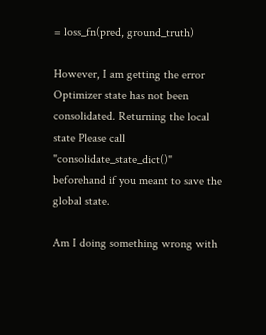= loss_fn(pred, ground_truth)

However, I am getting the error Optimizer state has not been consolidated. Returning the local state Please call "consolidate_state_dict()" beforehand if you meant to save the global state.

Am I doing something wrong with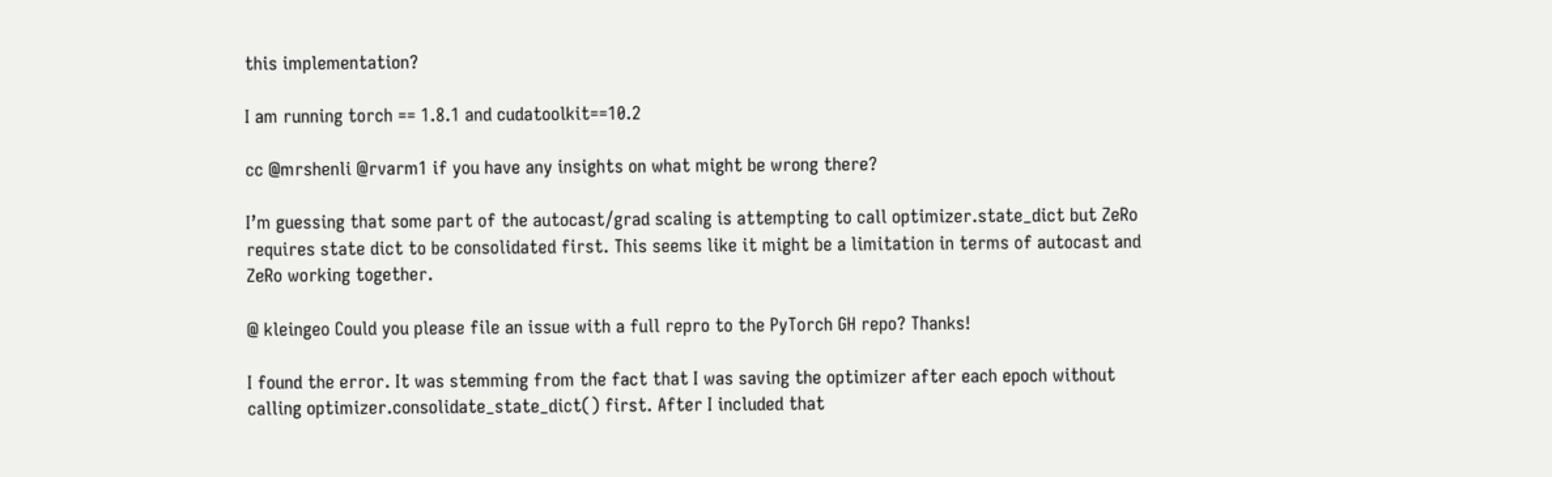this implementation?

I am running torch == 1.8.1 and cudatoolkit==10.2

cc @mrshenli @rvarm1 if you have any insights on what might be wrong there?

I’m guessing that some part of the autocast/grad scaling is attempting to call optimizer.state_dict but ZeRo requires state dict to be consolidated first. This seems like it might be a limitation in terms of autocast and ZeRo working together.

@ kleingeo Could you please file an issue with a full repro to the PyTorch GH repo? Thanks!

I found the error. It was stemming from the fact that I was saving the optimizer after each epoch without calling optimizer.consolidate_state_dict() first. After I included that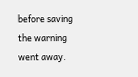before saving the warning went away.